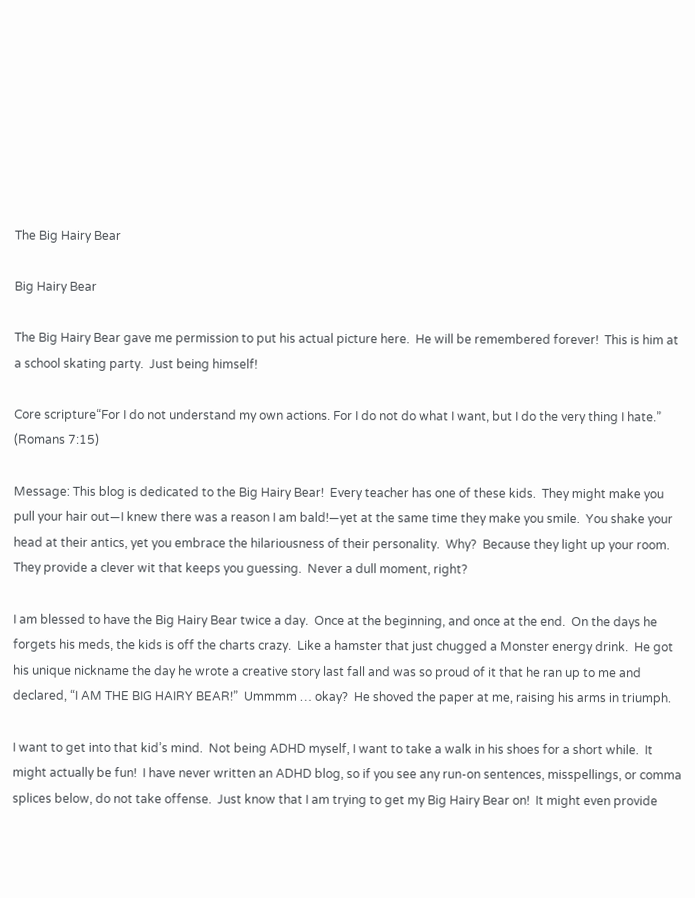The Big Hairy Bear

Big Hairy Bear

The Big Hairy Bear gave me permission to put his actual picture here.  He will be remembered forever!  This is him at a school skating party.  Just being himself!

Core scripture“For I do not understand my own actions. For I do not do what I want, but I do the very thing I hate.” (Romans 7:15)

Message: This blog is dedicated to the Big Hairy Bear!  Every teacher has one of these kids.  They might make you pull your hair out—I knew there was a reason I am bald!—yet at the same time they make you smile.  You shake your head at their antics, yet you embrace the hilariousness of their personality.  Why?  Because they light up your room.  They provide a clever wit that keeps you guessing.  Never a dull moment, right?

I am blessed to have the Big Hairy Bear twice a day.  Once at the beginning, and once at the end.  On the days he forgets his meds, the kids is off the charts crazy.  Like a hamster that just chugged a Monster energy drink.  He got his unique nickname the day he wrote a creative story last fall and was so proud of it that he ran up to me and declared, “I AM THE BIG HAIRY BEAR!”  Ummmm … okay?  He shoved the paper at me, raising his arms in triumph.

I want to get into that kid’s mind.  Not being ADHD myself, I want to take a walk in his shoes for a short while.  It might actually be fun!  I have never written an ADHD blog, so if you see any run-on sentences, misspellings, or comma splices below, do not take offense.  Just know that I am trying to get my Big Hairy Bear on!  It might even provide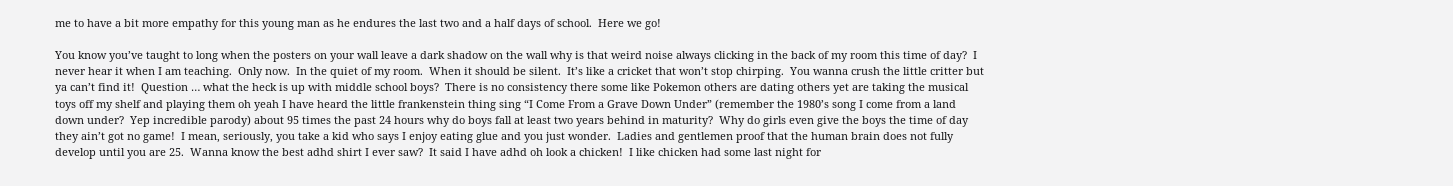me to have a bit more empathy for this young man as he endures the last two and a half days of school.  Here we go!

You know you’ve taught to long when the posters on your wall leave a dark shadow on the wall why is that weird noise always clicking in the back of my room this time of day?  I never hear it when I am teaching.  Only now.  In the quiet of my room.  When it should be silent.  It’s like a cricket that won’t stop chirping.  You wanna crush the little critter but ya can’t find it!  Question … what the heck is up with middle school boys?  There is no consistency there some like Pokemon others are dating others yet are taking the musical toys off my shelf and playing them oh yeah I have heard the little frankenstein thing sing “I Come From a Grave Down Under” (remember the 1980’s song I come from a land down under?  Yep incredible parody) about 95 times the past 24 hours why do boys fall at least two years behind in maturity?  Why do girls even give the boys the time of day they ain’t got no game!  I mean, seriously, you take a kid who says I enjoy eating glue and you just wonder.  Ladies and gentlemen proof that the human brain does not fully develop until you are 25.  Wanna know the best adhd shirt I ever saw?  It said I have adhd oh look a chicken!  I like chicken had some last night for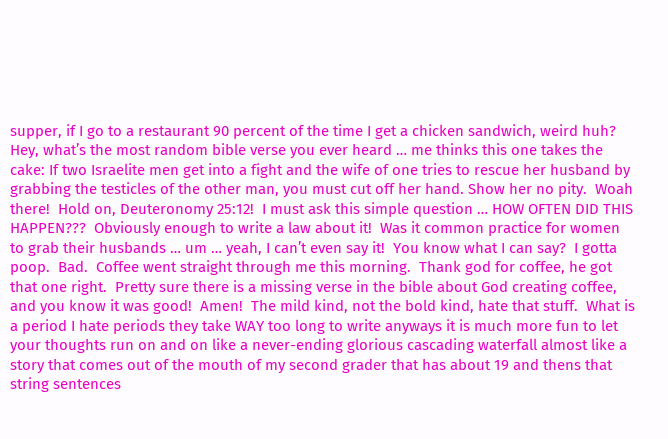supper, if I go to a restaurant 90 percent of the time I get a chicken sandwich, weird huh?  Hey, what’s the most random bible verse you ever heard … me thinks this one takes the cake: If two Israelite men get into a fight and the wife of one tries to rescue her husband by grabbing the testicles of the other man, you must cut off her hand. Show her no pity.  Woah there!  Hold on, Deuteronomy 25:12!  I must ask this simple question … HOW OFTEN DID THIS HAPPEN???  Obviously enough to write a law about it!  Was it common practice for women to grab their husbands … um … yeah, I can’t even say it!  You know what I can say?  I gotta poop.  Bad.  Coffee went straight through me this morning.  Thank god for coffee, he got that one right.  Pretty sure there is a missing verse in the bible about God creating coffee, and you know it was good!  Amen!  The mild kind, not the bold kind, hate that stuff.  What is a period I hate periods they take WAY too long to write anyways it is much more fun to let your thoughts run on and on like a never-ending glorious cascading waterfall almost like a story that comes out of the mouth of my second grader that has about 19 and thens that string sentences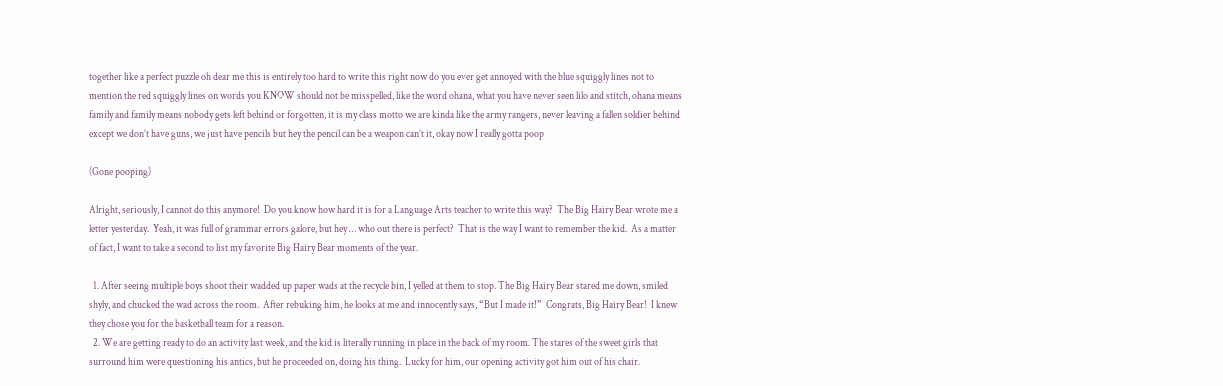together like a perfect puzzle oh dear me this is entirely too hard to write this right now do you ever get annoyed with the blue squiggly lines not to mention the red squiggly lines on words you KNOW should not be misspelled, like the word ohana, what you have never seen lilo and stitch, ohana means family and family means nobody gets left behind or forgotten, it is my class motto we are kinda like the army rangers, never leaving a fallen soldier behind except we don’t have guns, we just have pencils but hey the pencil can be a weapon can’t it, okay now I really gotta poop

(Gone pooping)

Alright, seriously, I cannot do this anymore!  Do you know how hard it is for a Language Arts teacher to write this way?  The Big Hairy Bear wrote me a letter yesterday.  Yeah, it was full of grammar errors galore, but hey … who out there is perfect?  That is the way I want to remember the kid.  As a matter of fact, I want to take a second to list my favorite Big Hairy Bear moments of the year.

  1. After seeing multiple boys shoot their wadded up paper wads at the recycle bin, I yelled at them to stop. The Big Hairy Bear stared me down, smiled shyly, and chucked the wad across the room.  After rebuking him, he looks at me and innocently says, “But I made it!”  Congrats, Big Hairy Bear!  I knew they chose you for the basketball team for a reason.
  2. We are getting ready to do an activity last week, and the kid is literally running in place in the back of my room. The stares of the sweet girls that surround him were questioning his antics, but he proceeded on, doing his thing.  Lucky for him, our opening activity got him out of his chair.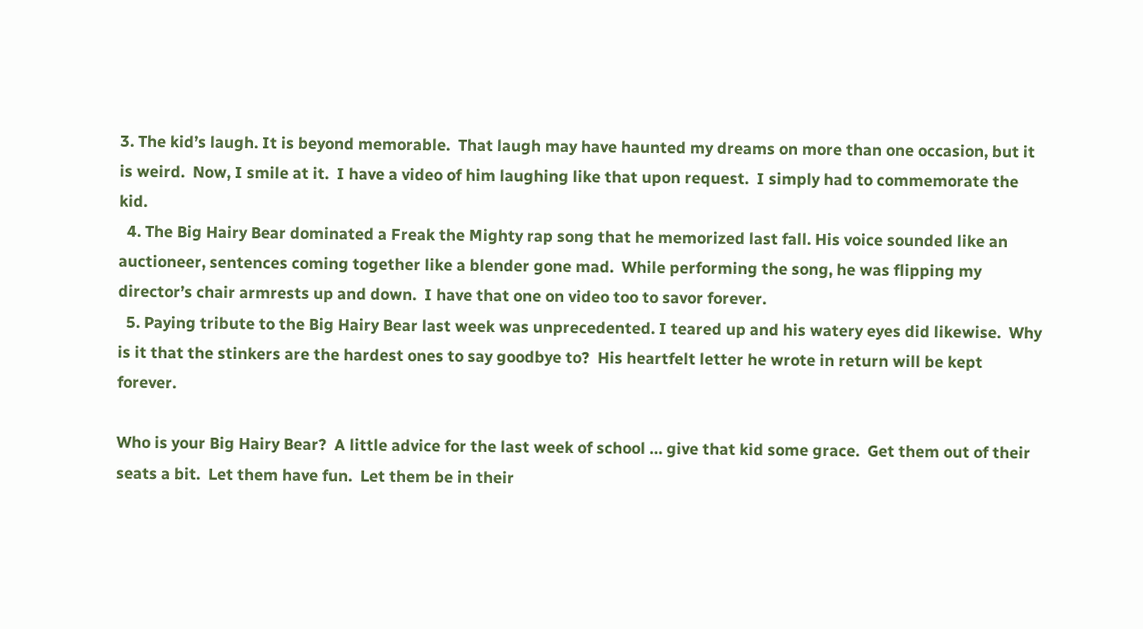3. The kid’s laugh. It is beyond memorable.  That laugh may have haunted my dreams on more than one occasion, but it is weird.  Now, I smile at it.  I have a video of him laughing like that upon request.  I simply had to commemorate the kid.
  4. The Big Hairy Bear dominated a Freak the Mighty rap song that he memorized last fall. His voice sounded like an auctioneer, sentences coming together like a blender gone mad.  While performing the song, he was flipping my director’s chair armrests up and down.  I have that one on video too to savor forever.
  5. Paying tribute to the Big Hairy Bear last week was unprecedented. I teared up and his watery eyes did likewise.  Why is it that the stinkers are the hardest ones to say goodbye to?  His heartfelt letter he wrote in return will be kept forever.

Who is your Big Hairy Bear?  A little advice for the last week of school … give that kid some grace.  Get them out of their seats a bit.  Let them have fun.  Let them be in their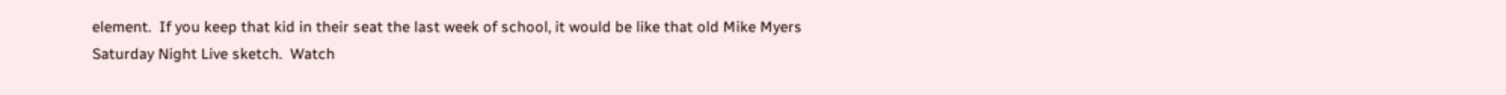element.  If you keep that kid in their seat the last week of school, it would be like that old Mike Myers Saturday Night Live sketch.  Watch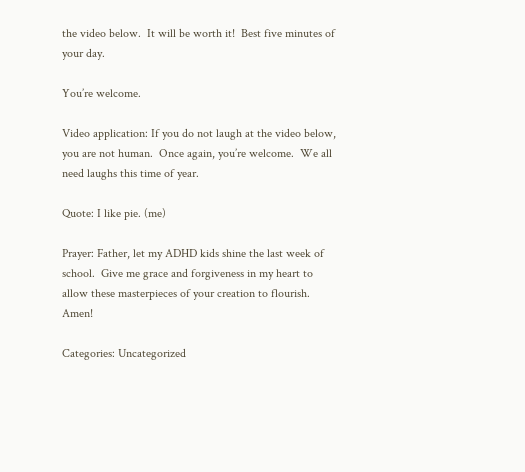the video below.  It will be worth it!  Best five minutes of your day.

You’re welcome.

Video application: If you do not laugh at the video below, you are not human.  Once again, you’re welcome.  We all need laughs this time of year.

Quote: I like pie. (me)

Prayer: Father, let my ADHD kids shine the last week of school.  Give me grace and forgiveness in my heart to allow these masterpieces of your creation to flourish.  Amen!

Categories: Uncategorized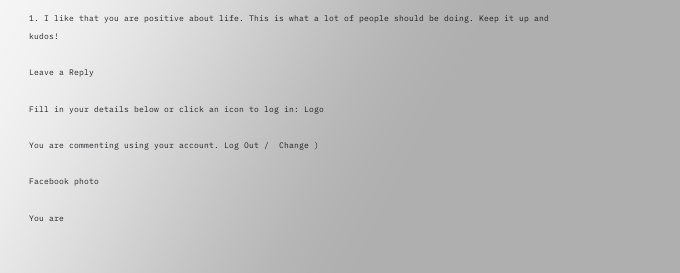1. I like that you are positive about life. This is what a lot of people should be doing. Keep it up and kudos!

Leave a Reply

Fill in your details below or click an icon to log in: Logo

You are commenting using your account. Log Out /  Change )

Facebook photo

You are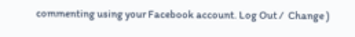commenting using your Facebook account. Log Out /  Change )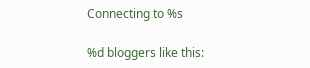Connecting to %s

%d bloggers like this: